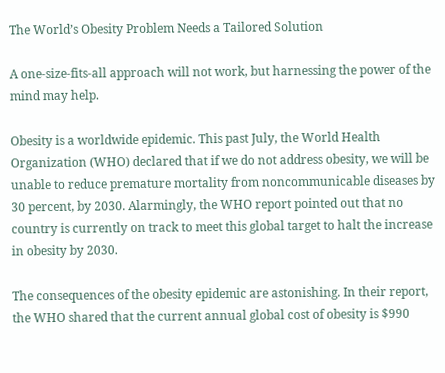The World’s Obesity Problem Needs a Tailored Solution

A one-size-fits-all approach will not work, but harnessing the power of the mind may help.

Obesity is a worldwide epidemic. This past July, the World Health Organization (WHO) declared that if we do not address obesity, we will be unable to reduce premature mortality from noncommunicable diseases by 30 percent, by 2030. Alarmingly, the WHO report pointed out that no country is currently on track to meet this global target to halt the increase in obesity by 2030.

The consequences of the obesity epidemic are astonishing. In their report, the WHO shared that the current annual global cost of obesity is $990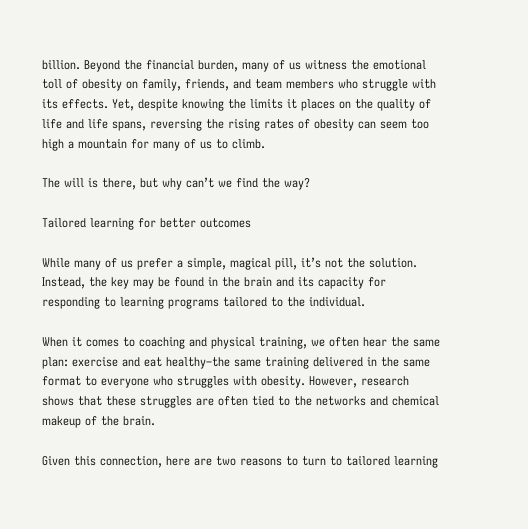billion. Beyond the financial burden, many of us witness the emotional toll of obesity on family, friends, and team members who struggle with its effects. Yet, despite knowing the limits it places on the quality of life and life spans, reversing the rising rates of obesity can seem too high a mountain for many of us to climb.

The will is there, but why can’t we find the way?

Tailored learning for better outcomes

While many of us prefer a simple, magical pill, it’s not the solution. Instead, the key may be found in the brain and its capacity for responding to learning programs tailored to the individual.

When it comes to coaching and physical training, we often hear the same plan: exercise and eat healthy–the same training delivered in the same format to everyone who struggles with obesity. However, research shows that these struggles are often tied to the networks and chemical makeup of the brain.

Given this connection, here are two reasons to turn to tailored learning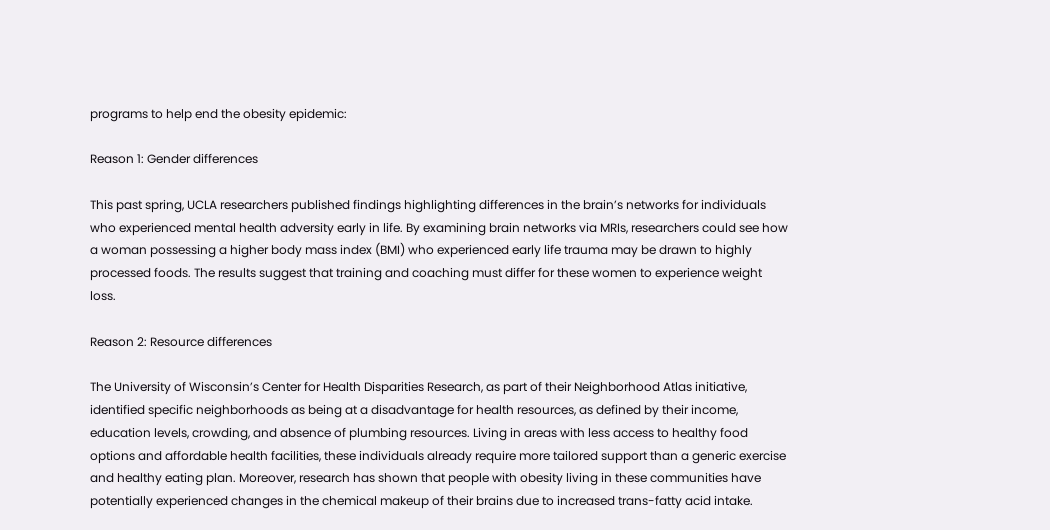programs to help end the obesity epidemic:

Reason 1: Gender differences

This past spring, UCLA researchers published findings highlighting differences in the brain’s networks for individuals who experienced mental health adversity early in life. By examining brain networks via MRIs, researchers could see how a woman possessing a higher body mass index (BMI) who experienced early life trauma may be drawn to highly processed foods. The results suggest that training and coaching must differ for these women to experience weight loss.

Reason 2: Resource differences

The University of Wisconsin’s Center for Health Disparities Research, as part of their Neighborhood Atlas initiative, identified specific neighborhoods as being at a disadvantage for health resources, as defined by their income, education levels, crowding, and absence of plumbing resources. Living in areas with less access to healthy food options and affordable health facilities, these individuals already require more tailored support than a generic exercise and healthy eating plan. Moreover, research has shown that people with obesity living in these communities have potentially experienced changes in the chemical makeup of their brains due to increased trans-fatty acid intake.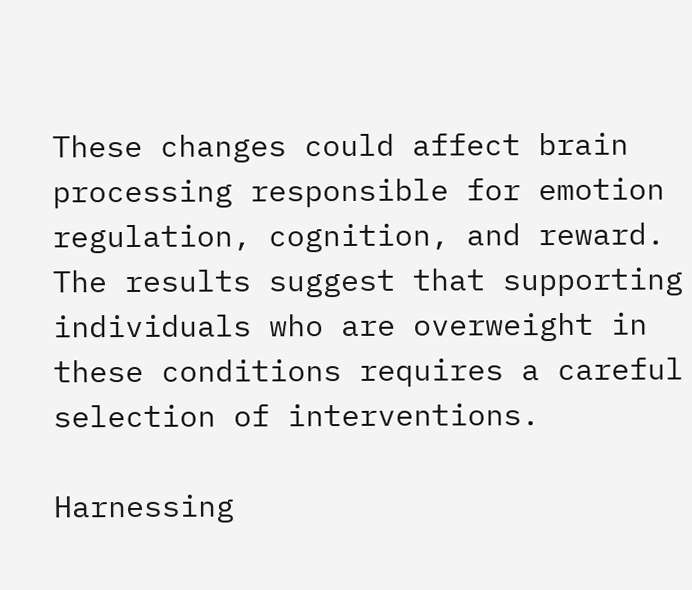These changes could affect brain processing responsible for emotion regulation, cognition, and reward. The results suggest that supporting individuals who are overweight in these conditions requires a careful selection of interventions.

Harnessing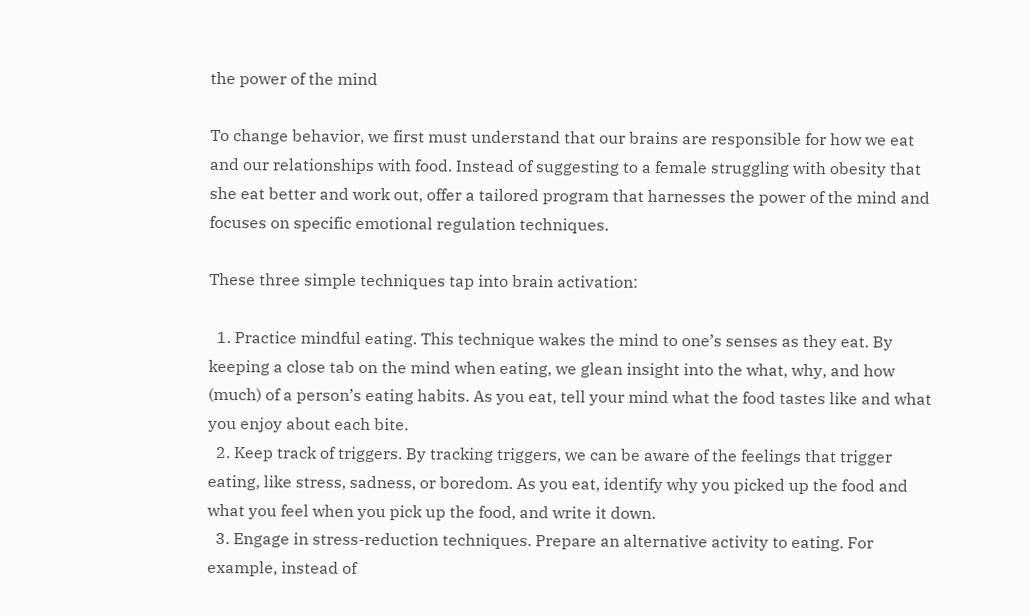the power of the mind

To change behavior, we first must understand that our brains are responsible for how we eat and our relationships with food. Instead of suggesting to a female struggling with obesity that she eat better and work out, offer a tailored program that harnesses the power of the mind and focuses on specific emotional regulation techniques.

These three simple techniques tap into brain activation:

  1. Practice mindful eating. This technique wakes the mind to one’s senses as they eat. By keeping a close tab on the mind when eating, we glean insight into the what, why, and how (much) of a person’s eating habits. As you eat, tell your mind what the food tastes like and what you enjoy about each bite.
  2. Keep track of triggers. By tracking triggers, we can be aware of the feelings that trigger eating, like stress, sadness, or boredom. As you eat, identify why you picked up the food and what you feel when you pick up the food, and write it down.
  3. Engage in stress-reduction techniques. Prepare an alternative activity to eating. For example, instead of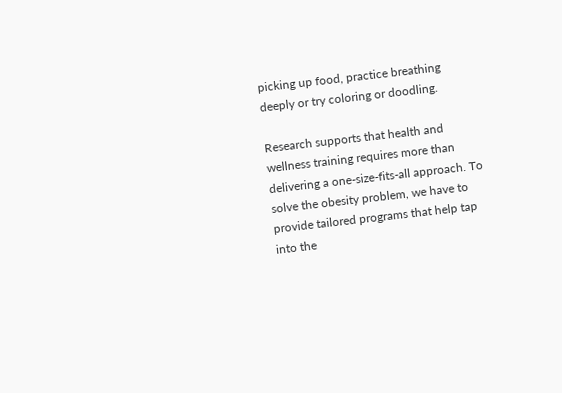picking up food, practice breathing deeply or try coloring or doodling.

Research supports that health and wellness training requires more than delivering a one-size-fits-all approach. To solve the obesity problem, we have to provide tailored programs that help tap into the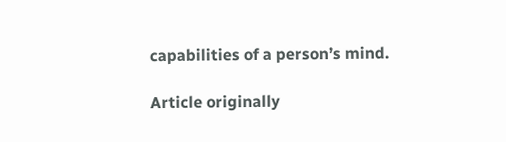capabilities of a person’s mind.

Article originally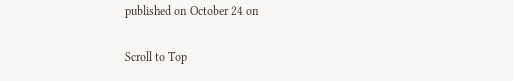published on October 24 on

Scroll to Top